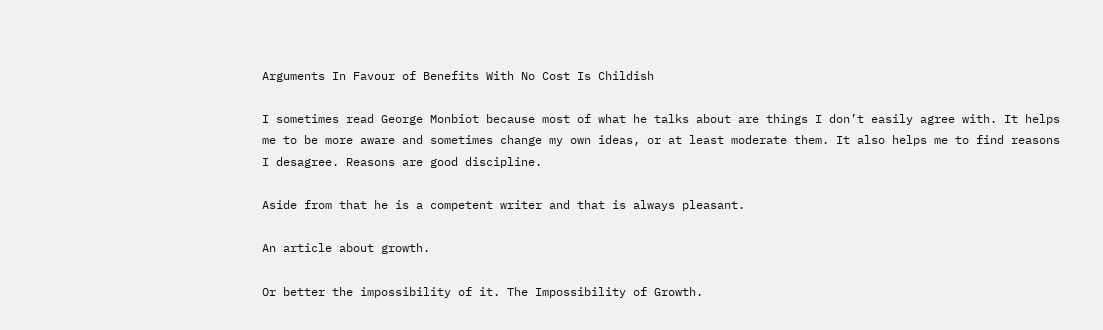Arguments In Favour of Benefits With No Cost Is Childish

I sometimes read George Monbiot because most of what he talks about are things I don’t easily agree with. It helps me to be more aware and sometimes change my own ideas, or at least moderate them. It also helps me to find reasons I desagree. Reasons are good discipline.

Aside from that he is a competent writer and that is always pleasant.

An article about growth.

Or better the impossibility of it. The Impossibility of Growth.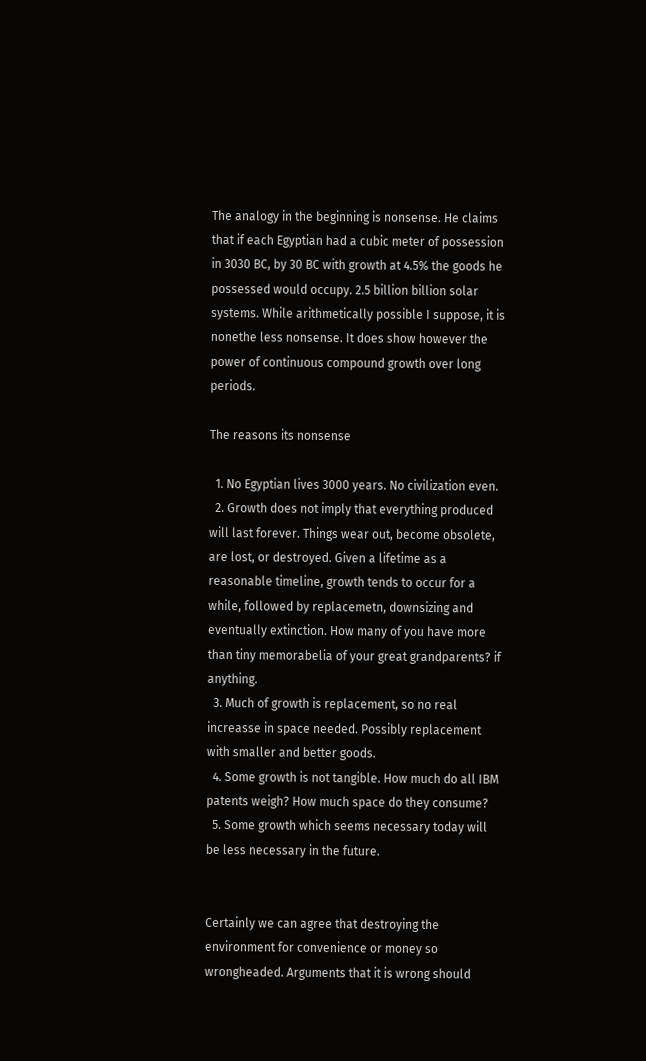The analogy in the beginning is nonsense. He claims that if each Egyptian had a cubic meter of possession in 3030 BC, by 30 BC with growth at 4.5% the goods he possessed would occupy. 2.5 billion billion solar systems. While arithmetically possible I suppose, it is nonethe less nonsense. It does show however the power of continuous compound growth over long periods.

The reasons its nonsense

  1. No Egyptian lives 3000 years. No civilization even.
  2. Growth does not imply that everything produced will last forever. Things wear out, become obsolete, are lost, or destroyed. Given a lifetime as a reasonable timeline, growth tends to occur for a while, followed by replacemetn, downsizing and eventually extinction. How many of you have more than tiny memorabelia of your great grandparents? if anything.
  3. Much of growth is replacement, so no real increasse in space needed. Possibly replacement with smaller and better goods.
  4. Some growth is not tangible. How much do all IBM patents weigh? How much space do they consume?
  5. Some growth which seems necessary today will be less necessary in the future.


Certainly we can agree that destroying the environment for convenience or money so wrongheaded. Arguments that it is wrong should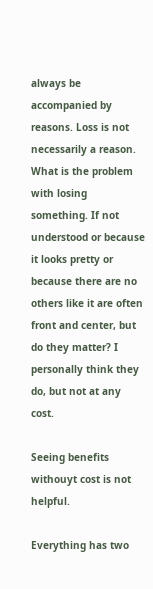always be accompanied by reasons. Loss is not necessarily a reason. What is the problem with losing something. If not understood or because it looks pretty or because there are no others like it are often front and center, but do they matter? I personally think they do, but not at any cost.

Seeing benefits withouyt cost is not helpful.

Everything has two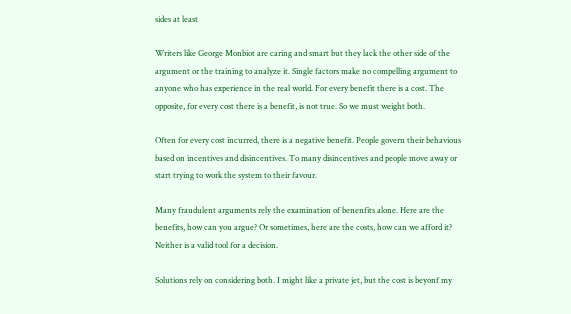sides at least

Writers like George Monbiot are caring and smart but they lack the other side of the argument or the training to analyze it. Single factors make no compelling argument to anyone who has experience in the real world. For every benefit there is a cost. The opposite, for every cost there is a benefit, is not true. So we must weight both.

Often for every cost incurred, there is a negative benefit. People govern their behavious based on incentives and disincentives. To many disincentives and people move away or start trying to work the system to their favour.

Many fraudulent arguments rely the examination of benenfits alone. Here are the benefits, how can you argue? Or sometimes, here are the costs, how can we afford it? Neither is a valid tool for a decision.

Solutions rely on considering both. I might like a private jet, but the cost is beyonf my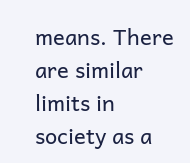means. There are similar limits in society as a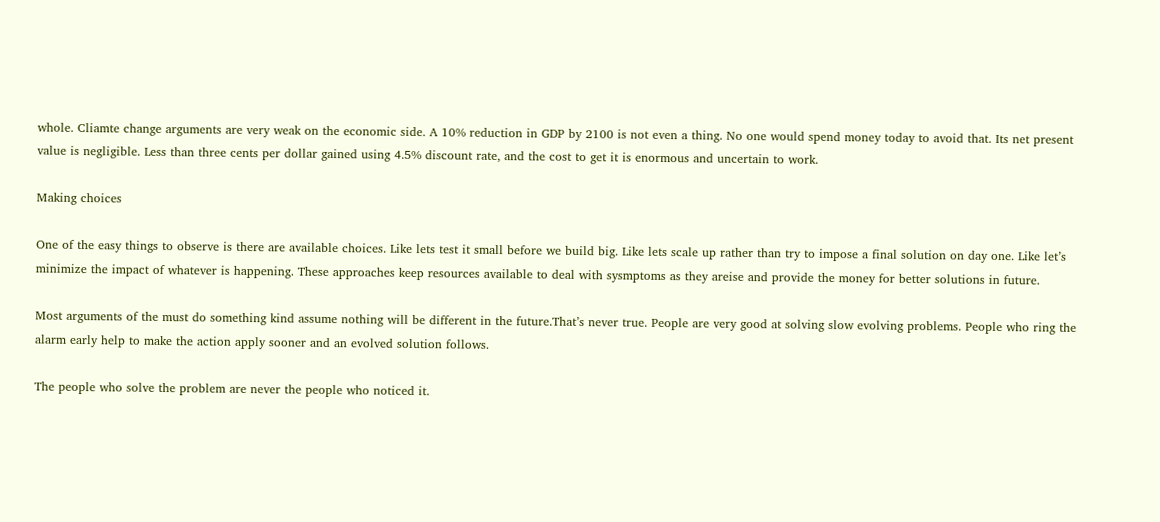whole. Cliamte change arguments are very weak on the economic side. A 10% reduction in GDP by 2100 is not even a thing. No one would spend money today to avoid that. Its net present value is negligible. Less than three cents per dollar gained using 4.5% discount rate, and the cost to get it is enormous and uncertain to work.

Making choices

One of the easy things to observe is there are available choices. Like lets test it small before we build big. Like lets scale up rather than try to impose a final solution on day one. Like let’s minimize the impact of whatever is happening. These approaches keep resources available to deal with sysmptoms as they areise and provide the money for better solutions in future.

Most arguments of the must do something kind assume nothing will be different in the future.That’s never true. People are very good at solving slow evolving problems. People who ring the alarm early help to make the action apply sooner and an evolved solution follows.

The people who solve the problem are never the people who noticed it.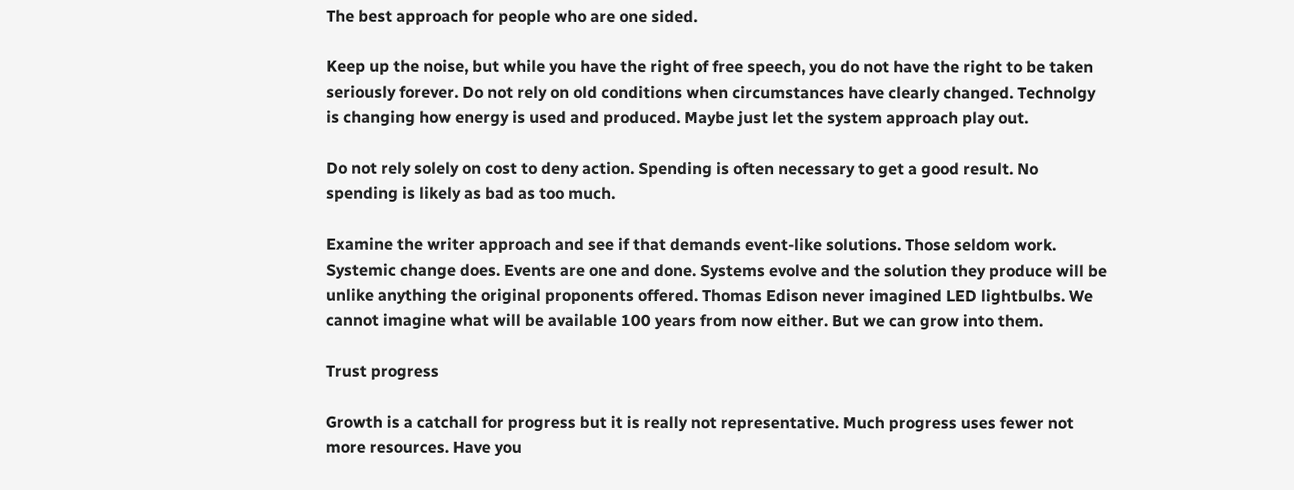The best approach for people who are one sided.

Keep up the noise, but while you have the right of free speech, you do not have the right to be taken seriously forever. Do not rely on old conditions when circumstances have clearly changed. Technolgy is changing how energy is used and produced. Maybe just let the system approach play out.

Do not rely solely on cost to deny action. Spending is often necessary to get a good result. No spending is likely as bad as too much.

Examine the writer approach and see if that demands event-like solutions. Those seldom work. Systemic change does. Events are one and done. Systems evolve and the solution they produce will be unlike anything the original proponents offered. Thomas Edison never imagined LED lightbulbs. We cannot imagine what will be available 100 years from now either. But we can grow into them.

Trust progress

Growth is a catchall for progress but it is really not representative. Much progress uses fewer not more resources. Have you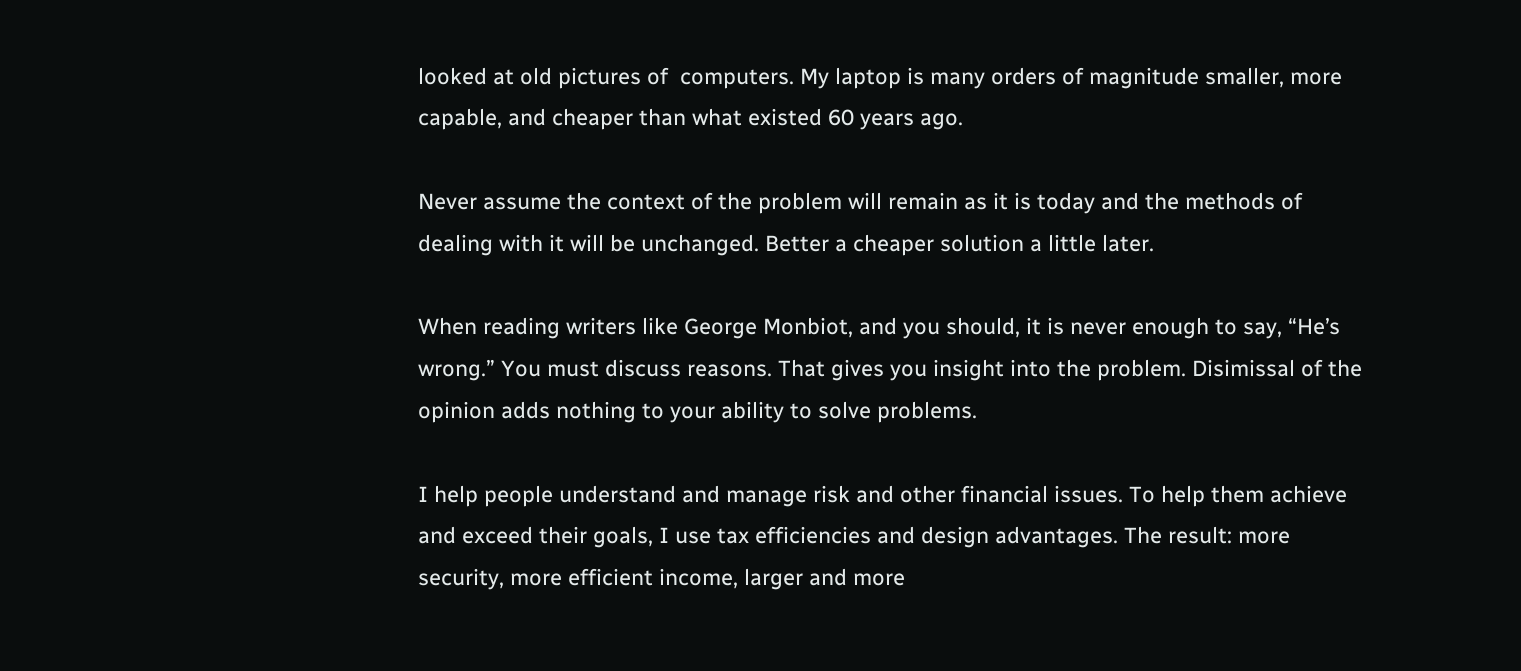looked at old pictures of  computers. My laptop is many orders of magnitude smaller, more capable, and cheaper than what existed 60 years ago.

Never assume the context of the problem will remain as it is today and the methods of dealing with it will be unchanged. Better a cheaper solution a little later.

When reading writers like George Monbiot, and you should, it is never enough to say, “He’s wrong.” You must discuss reasons. That gives you insight into the problem. Disimissal of the opinion adds nothing to your ability to solve problems.

I help people understand and manage risk and other financial issues. To help them achieve and exceed their goals, I use tax efficiencies and design advantages. The result: more security, more efficient income, larger and more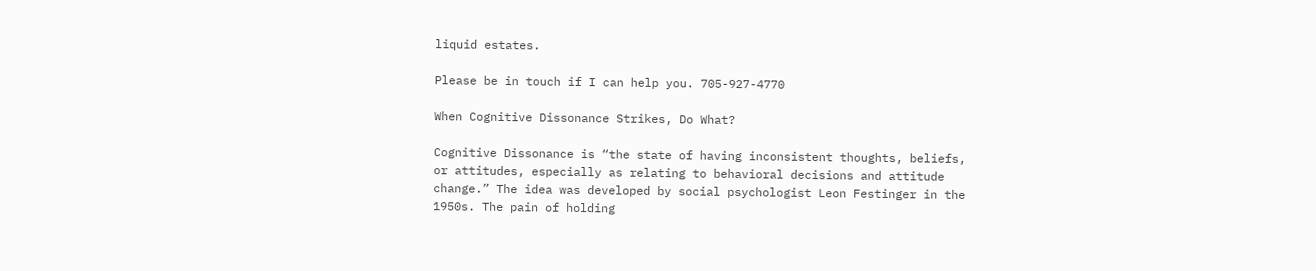liquid estates.

Please be in touch if I can help you. 705-927-4770

When Cognitive Dissonance Strikes, Do What?

Cognitive Dissonance is “the state of having inconsistent thoughts, beliefs, or attitudes, especially as relating to behavioral decisions and attitude change.” The idea was developed by social psychologist Leon Festinger in the 1950s. The pain of holding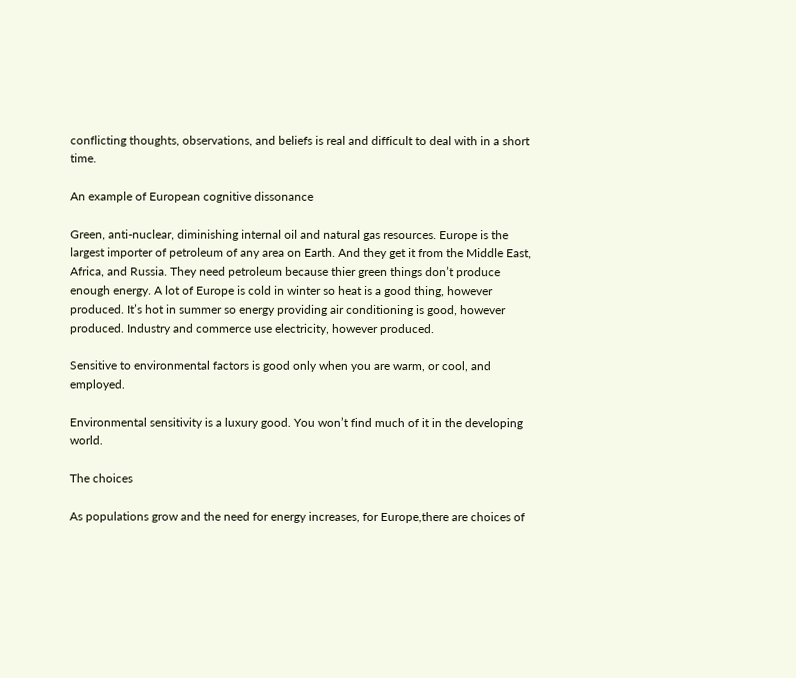conflicting thoughts, observations, and beliefs is real and difficult to deal with in a short time.

An example of European cognitive dissonance

Green, anti-nuclear, diminishing internal oil and natural gas resources. Europe is the largest importer of petroleum of any area on Earth. And they get it from the Middle East, Africa, and Russia. They need petroleum because thier green things don’t produce enough energy. A lot of Europe is cold in winter so heat is a good thing, however produced. It’s hot in summer so energy providing air conditioning is good, however produced. Industry and commerce use electricity, however produced.

Sensitive to environmental factors is good only when you are warm, or cool, and employed.

Environmental sensitivity is a luxury good. You won’t find much of it in the developing world.

The choices

As populations grow and the need for energy increases, for Europe,there are choices of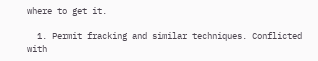where to get it.

  1. Permit fracking and similar techniques. Conflicted with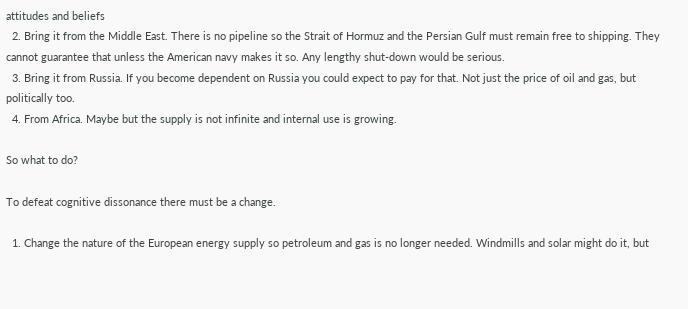attitudes and beliefs
  2. Bring it from the Middle East. There is no pipeline so the Strait of Hormuz and the Persian Gulf must remain free to shipping. They cannot guarantee that unless the American navy makes it so. Any lengthy shut-down would be serious.
  3. Bring it from Russia. If you become dependent on Russia you could expect to pay for that. Not just the price of oil and gas, but politically too.
  4. From Africa. Maybe but the supply is not infinite and internal use is growing.

So what to do?

To defeat cognitive dissonance there must be a change.

  1. Change the nature of the European energy supply so petroleum and gas is no longer needed. Windmills and solar might do it, but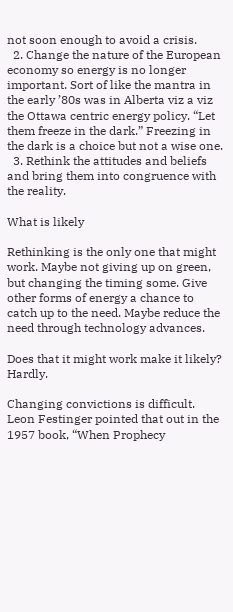not soon enough to avoid a crisis.
  2. Change the nature of the European economy so energy is no longer important. Sort of like the mantra in the early ’80s was in Alberta viz a viz the Ottawa centric energy policy. “Let them freeze in the dark.” Freezing in the dark is a choice but not a wise one.
  3. Rethink the attitudes and beliefs and bring them into congruence with the reality.

What is likely

Rethinking is the only one that might work. Maybe not giving up on green, but changing the timing some. Give other forms of energy a chance to catch up to the need. Maybe reduce the need through technology advances.

Does that it might work make it likely? Hardly.

Changing convictions is difficult. Leon Festinger pointed that out in the 1957 book, “When Prophecy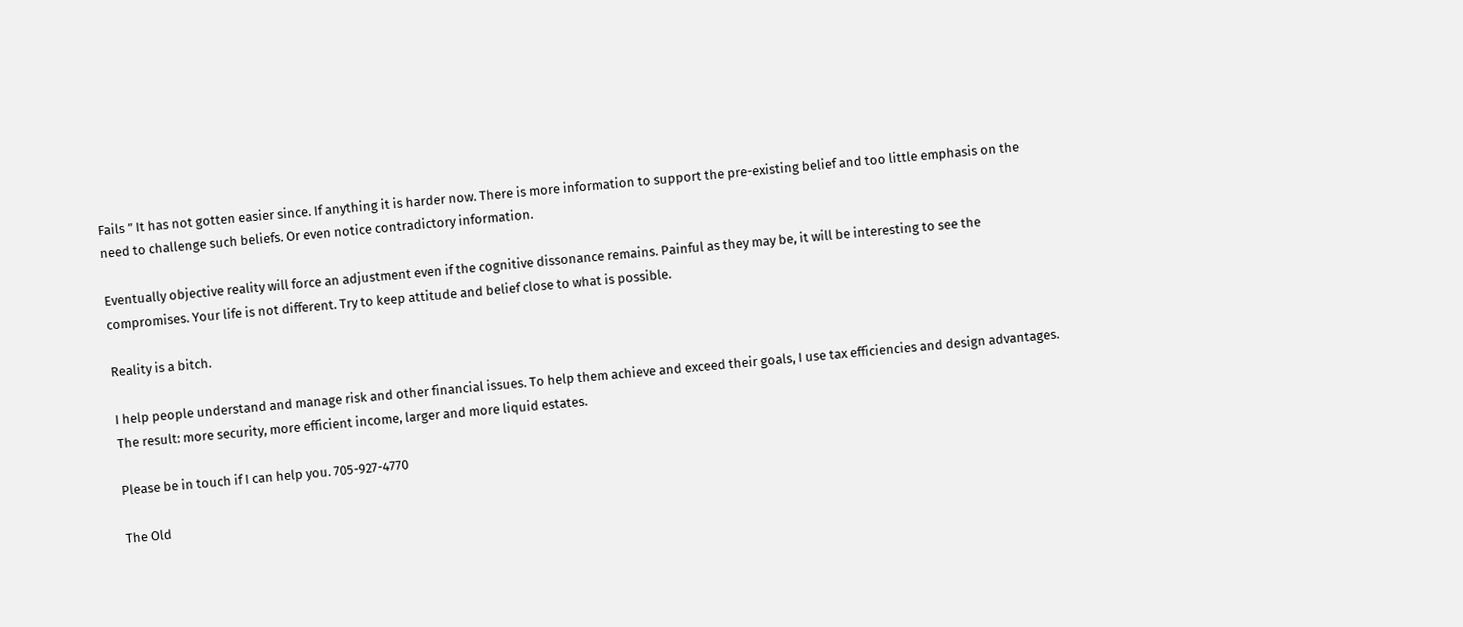Fails ” It has not gotten easier since. If anything it is harder now. There is more information to support the pre-existing belief and too little emphasis on the need to challenge such beliefs. Or even notice contradictory information.

Eventually objective reality will force an adjustment even if the cognitive dissonance remains. Painful as they may be, it will be interesting to see the compromises. Your life is not different. Try to keep attitude and belief close to what is possible.

Reality is a bitch.

I help people understand and manage risk and other financial issues. To help them achieve and exceed their goals, I use tax efficiencies and design advantages. The result: more security, more efficient income, larger and more liquid estates.

Please be in touch if I can help you. 705-927-4770

The Old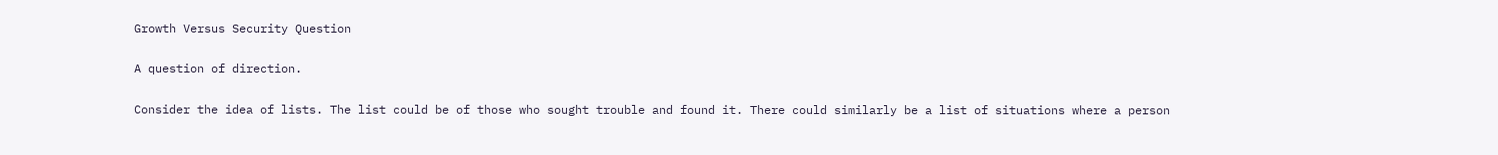Growth Versus Security Question

A question of direction.

Consider the idea of lists. The list could be of those who sought trouble and found it. There could similarly be a list of situations where a person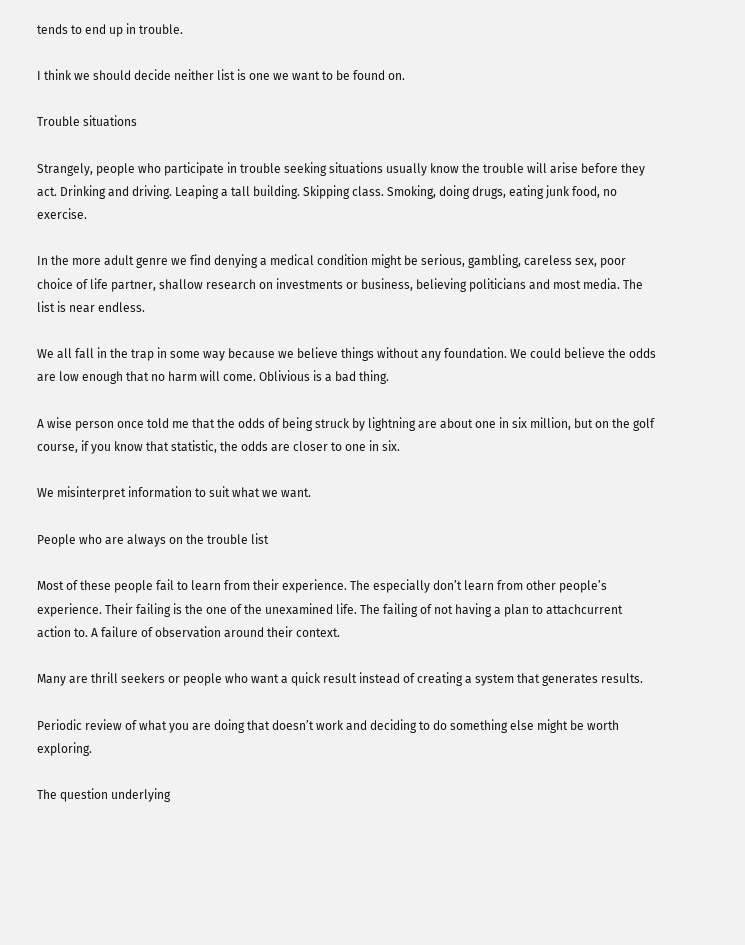tends to end up in trouble.

I think we should decide neither list is one we want to be found on.

Trouble situations

Strangely, people who participate in trouble seeking situations usually know the trouble will arise before they act. Drinking and driving. Leaping a tall building. Skipping class. Smoking, doing drugs, eating junk food, no exercise.

In the more adult genre we find denying a medical condition might be serious, gambling, careless sex, poor choice of life partner, shallow research on investments or business, believing politicians and most media. The list is near endless.

We all fall in the trap in some way because we believe things without any foundation. We could believe the odds are low enough that no harm will come. Oblivious is a bad thing.

A wise person once told me that the odds of being struck by lightning are about one in six million, but on the golf course, if you know that statistic, the odds are closer to one in six.

We misinterpret information to suit what we want.

People who are always on the trouble list

Most of these people fail to learn from their experience. The especially don’t learn from other people’s experience. Their failing is the one of the unexamined life. The failing of not having a plan to attachcurrent action to. A failure of observation around their context.

Many are thrill seekers or people who want a quick result instead of creating a system that generates results.

Periodic review of what you are doing that doesn’t work and deciding to do something else might be worth exploring.

The question underlying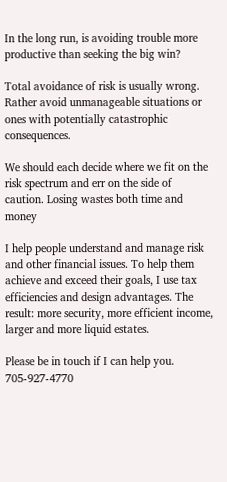In the long run, is avoiding trouble more productive than seeking the big win?

Total avoidance of risk is usually wrong. Rather avoid unmanageable situations or ones with potentially catastrophic consequences.

We should each decide where we fit on the risk spectrum and err on the side of caution. Losing wastes both time and money

I help people understand and manage risk and other financial issues. To help them achieve and exceed their goals, I use tax efficiencies and design advantages. The result: more security, more efficient income, larger and more liquid estates.

Please be in touch if I can help you. 705-927-4770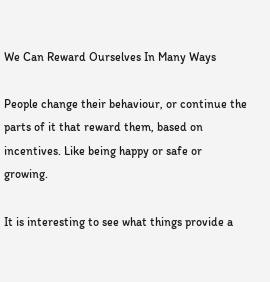We Can Reward Ourselves In Many Ways

People change their behaviour, or continue the parts of it that reward them, based on incentives. Like being happy or safe or growing.

It is interesting to see what things provide a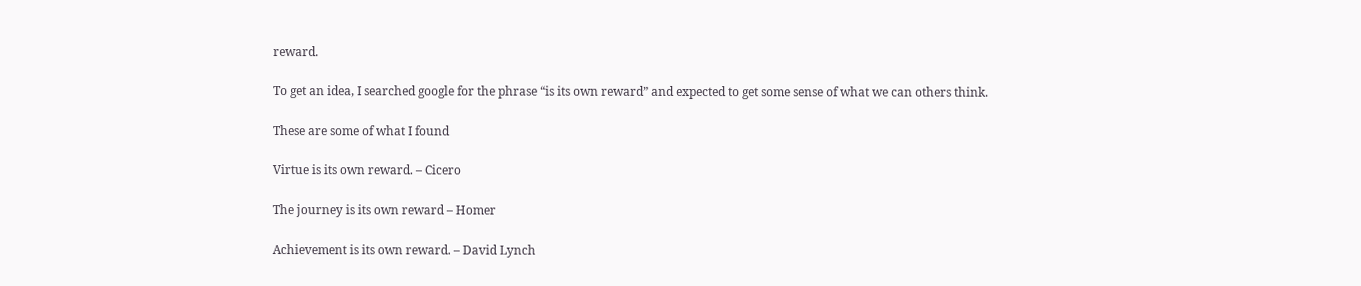reward.

To get an idea, I searched google for the phrase “is its own reward” and expected to get some sense of what we can others think.

These are some of what I found

Virtue is its own reward. – Cicero

The journey is its own reward – Homer

Achievement is its own reward. – David Lynch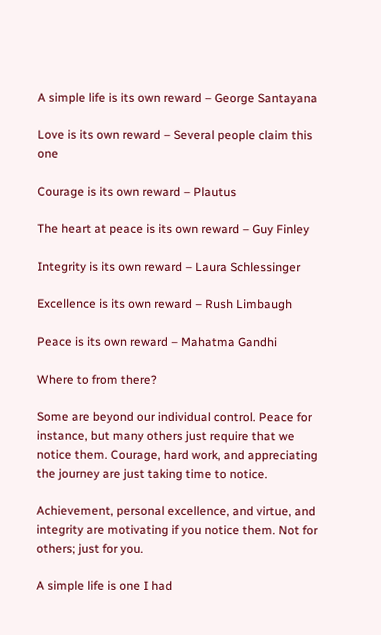A simple life is its own reward – George Santayana

Love is its own reward – Several people claim this one

Courage is its own reward – Plautus

The heart at peace is its own reward – Guy Finley

Integrity is its own reward – Laura Schlessinger

Excellence is its own reward – Rush Limbaugh

Peace is its own reward – Mahatma Gandhi

Where to from there?

Some are beyond our individual control. Peace for instance, but many others just require that we notice them. Courage, hard work, and appreciating the journey are just taking time to notice.

Achievement, personal excellence, and virtue, and integrity are motivating if you notice them. Not for others; just for you.

A simple life is one I had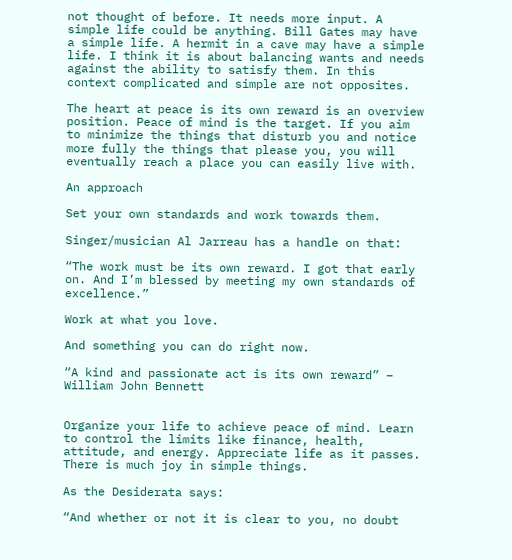not thought of before. It needs more input. A simple life could be anything. Bill Gates may have a simple life. A hermit in a cave may have a simple life. I think it is about balancing wants and needs against the ability to satisfy them. In this context complicated and simple are not opposites.

The heart at peace is its own reward is an overview position. Peace of mind is the target. If you aim to minimize the things that disturb you and notice more fully the things that please you, you will eventually reach a place you can easily live with.

An approach

Set your own standards and work towards them.

Singer/musician Al Jarreau has a handle on that:

“The work must be its own reward. I got that early on. And I’m blessed by meeting my own standards of excellence.”

Work at what you love.

And something you can do right now.

“A kind and passionate act is its own reward” – William John Bennett


Organize your life to achieve peace of mind. Learn to control the limits like finance, health, attitude, and energy. Appreciate life as it passes. There is much joy in simple things.

As the Desiderata says:

“And whether or not it is clear to you, no doubt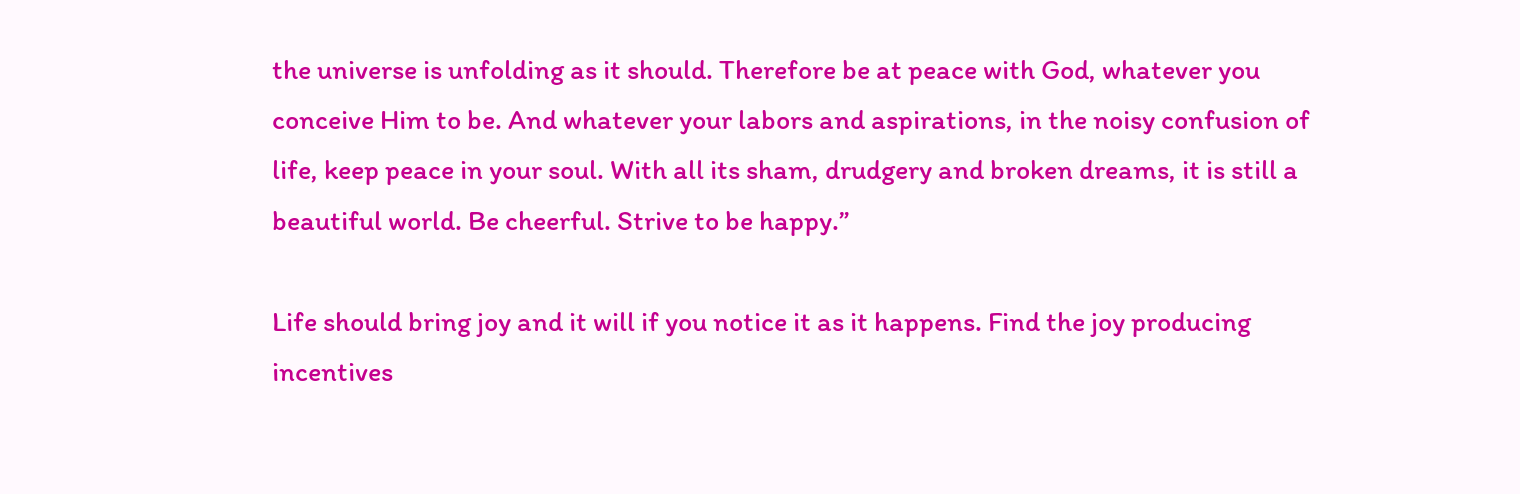the universe is unfolding as it should. Therefore be at peace with God, whatever you conceive Him to be. And whatever your labors and aspirations, in the noisy confusion of life, keep peace in your soul. With all its sham, drudgery and broken dreams, it is still a beautiful world. Be cheerful. Strive to be happy.”

Life should bring joy and it will if you notice it as it happens. Find the joy producing incentives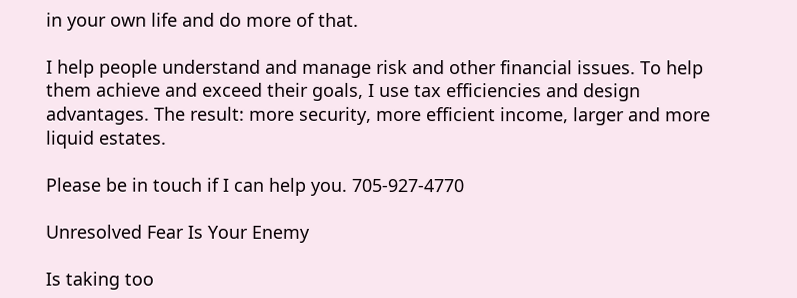in your own life and do more of that.

I help people understand and manage risk and other financial issues. To help them achieve and exceed their goals, I use tax efficiencies and design advantages. The result: more security, more efficient income, larger and more liquid estates.

Please be in touch if I can help you. 705-927-4770

Unresolved Fear Is Your Enemy

Is taking too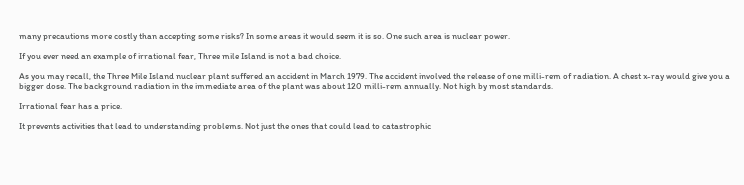many precautions more costly than accepting some risks? In some areas it would seem it is so. One such area is nuclear power.

If you ever need an example of irrational fear, Three mile Island is not a bad choice.

As you may recall, the Three Mile Island nuclear plant suffered an accident in March 1979. The accident involved the release of one milli-rem of radiation. A chest x-ray would give you a bigger dose. The background radiation in the immediate area of the plant was about 120 milli-rem annually. Not high by most standards.

Irrational fear has a price.

It prevents activities that lead to understanding problems. Not just the ones that could lead to catastrophic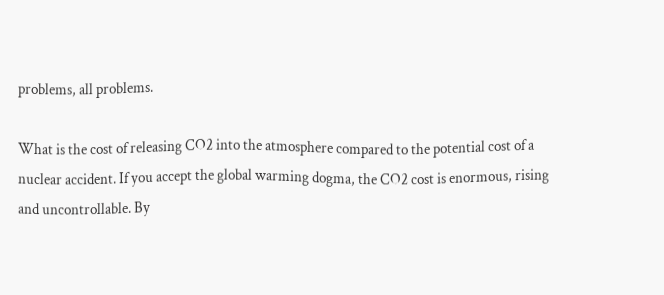problems, all problems.

What is the cost of releasing CO2 into the atmosphere compared to the potential cost of a nuclear accident. If you accept the global warming dogma, the CO2 cost is enormous, rising and uncontrollable. By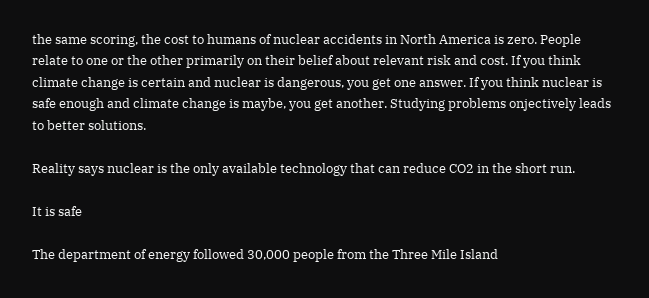the same scoring, the cost to humans of nuclear accidents in North America is zero. People relate to one or the other primarily on their belief about relevant risk and cost. If you think climate change is certain and nuclear is dangerous, you get one answer. If you think nuclear is safe enough and climate change is maybe, you get another. Studying problems onjectively leads to better solutions.

Reality says nuclear is the only available technology that can reduce CO2 in the short run.

It is safe

The department of energy followed 30,000 people from the Three Mile Island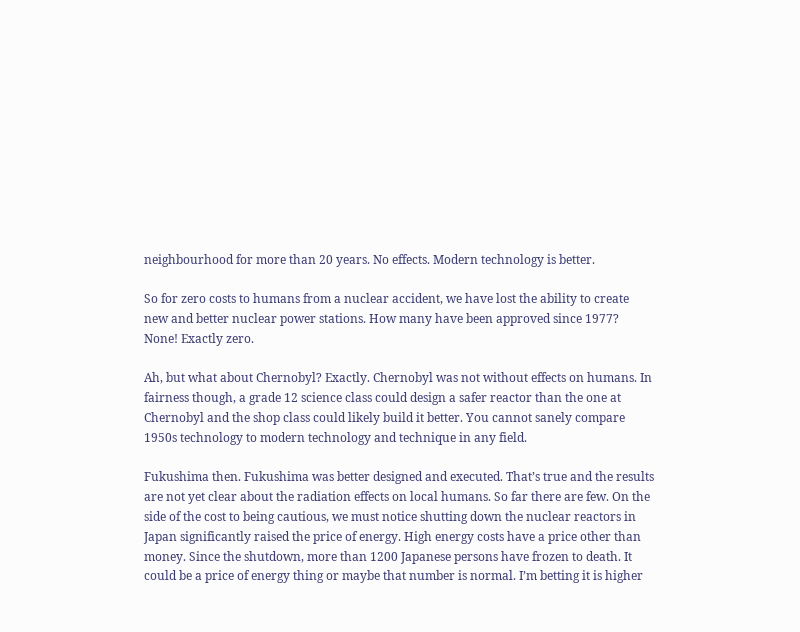neighbourhood for more than 20 years. No effects. Modern technology is better.

So for zero costs to humans from a nuclear accident, we have lost the ability to create new and better nuclear power stations. How many have been approved since 1977? None! Exactly zero.

Ah, but what about Chernobyl? Exactly. Chernobyl was not without effects on humans. In fairness though, a grade 12 science class could design a safer reactor than the one at Chernobyl and the shop class could likely build it better. You cannot sanely compare 1950s technology to modern technology and technique in any field.

Fukushima then. Fukushima was better designed and executed. That’s true and the results are not yet clear about the radiation effects on local humans. So far there are few. On the side of the cost to being cautious, we must notice shutting down the nuclear reactors in Japan significantly raised the price of energy. High energy costs have a price other than money. Since the shutdown, more than 1200 Japanese persons have frozen to death. It could be a price of energy thing or maybe that number is normal. I’m betting it is higher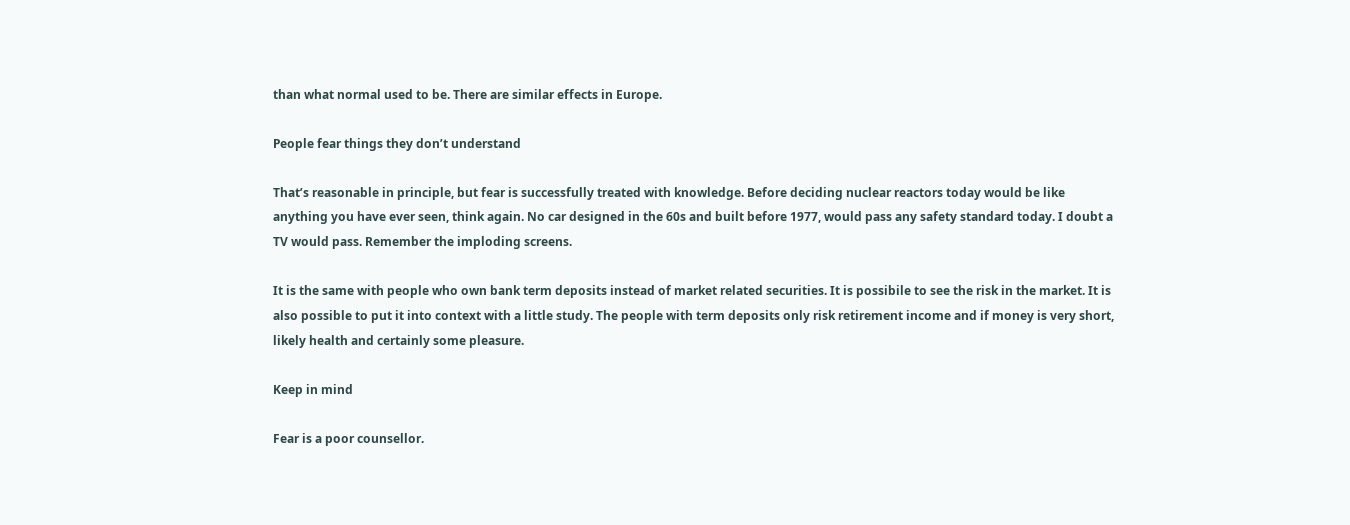than what normal used to be. There are similar effects in Europe.

People fear things they don’t understand

That’s reasonable in principle, but fear is successfully treated with knowledge. Before deciding nuclear reactors today would be like anything you have ever seen, think again. No car designed in the 60s and built before 1977, would pass any safety standard today. I doubt a TV would pass. Remember the imploding screens.

It is the same with people who own bank term deposits instead of market related securities. It is possibile to see the risk in the market. It is also possible to put it into context with a little study. The people with term deposits only risk retirement income and if money is very short, likely health and certainly some pleasure.

Keep in mind

Fear is a poor counsellor.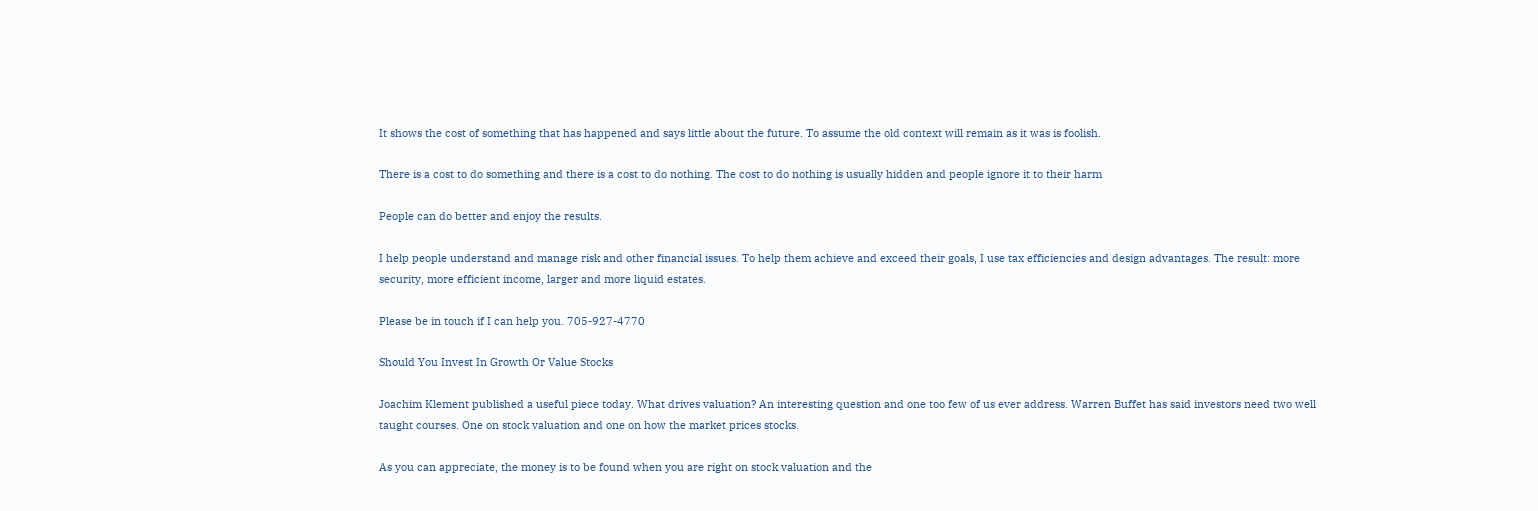It shows the cost of something that has happened and says little about the future. To assume the old context will remain as it was is foolish.

There is a cost to do something and there is a cost to do nothing. The cost to do nothing is usually hidden and people ignore it to their harm

People can do better and enjoy the results.

I help people understand and manage risk and other financial issues. To help them achieve and exceed their goals, I use tax efficiencies and design advantages. The result: more security, more efficient income, larger and more liquid estates.

Please be in touch if I can help you. 705-927-4770

Should You Invest In Growth Or Value Stocks

Joachim Klement published a useful piece today. What drives valuation? An interesting question and one too few of us ever address. Warren Buffet has said investors need two well taught courses. One on stock valuation and one on how the market prices stocks.

As you can appreciate, the money is to be found when you are right on stock valuation and the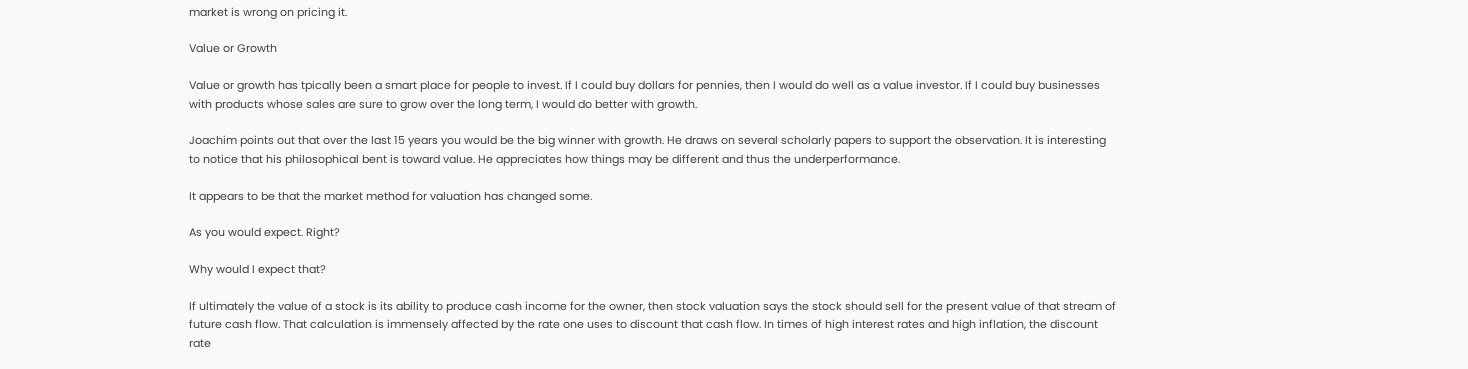market is wrong on pricing it.

Value or Growth

Value or growth has tpically been a smart place for people to invest. If I could buy dollars for pennies, then I would do well as a value investor. If I could buy businesses with products whose sales are sure to grow over the long term, I would do better with growth.

Joachim points out that over the last 15 years you would be the big winner with growth. He draws on several scholarly papers to support the observation. It is interesting to notice that his philosophical bent is toward value. He appreciates how things may be different and thus the underperformance.

It appears to be that the market method for valuation has changed some.

As you would expect. Right?

Why would I expect that?

If ultimately the value of a stock is its ability to produce cash income for the owner, then stock valuation says the stock should sell for the present value of that stream of future cash flow. That calculation is immensely affected by the rate one uses to discount that cash flow. In times of high interest rates and high inflation, the discount rate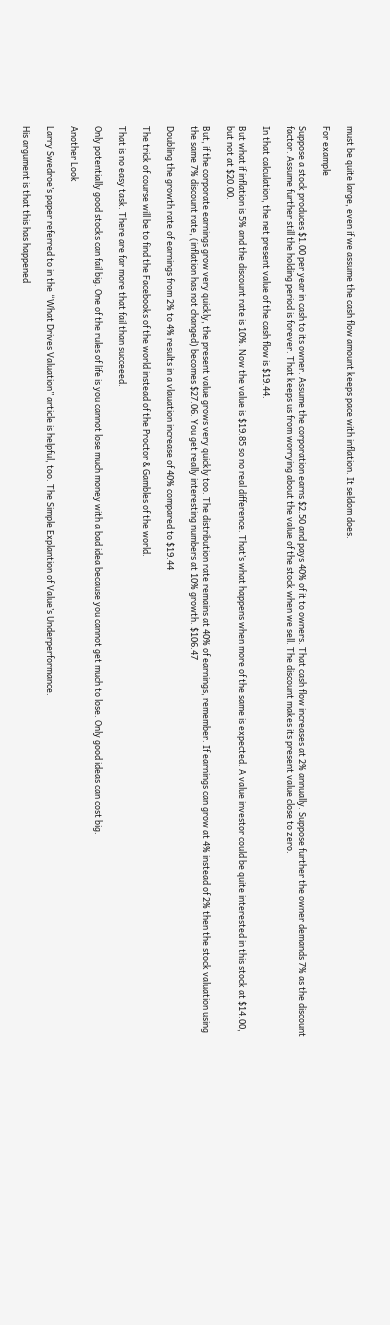must be quite large, even if we assume the cash flow amount keeps pace with inflation. It seldom does.

For example

Suppose a stock produces $1.00 per year in cash to its owner. Assume the corporation earns $2.50 and pays 40% of it to owners. That cash flow increases at 2% annually. Suppose further the owner demands 7% as the discount factor. Assume further still the holding period is forever. That keeps us from worrying about the value of the stock when we sell. The discount makes its present value close to zero.

In that calculation, the net present value of the cash flow is $19.44.

But what if inflation is 5% and the discount rate is 10%. Now the value is $19.85 so no real difference. That’s what happens when more of the same is expected. A value investor could be quite interested in this stock at $14.00, but not at $20.00.

But, if the corporate earnings grow very quickly, the present value grows very quickly too. The distribution rate remains at 40% of earnings, remember. If earnings can grow at 4% instead of 2% then the stock valuation using the same 7% discount rate, (inflation has not changed) becomes $27.06. You get really interesting numbers at 10% growth. $106.47

Doubling the growth rate of earnings from 2% to 4% results in a vlauation increase of 40% compared to $19.44

The trick of course will be to find the Facebooks of the world instead of the Proctor & Gambles of the world.

That is no easy task. There are far more that fail than succeeed.

Only potentially good stocks can fail big. One of the rules of life is you cannot lose much money with a bad idea because you cannot get much to lose. Only good ideas can cost big.

Another Look

Larry Swedroe’s paper referred to in the “What Drives Valuation” article is helpful, too. The Simple Explantion of Value’s Underperformance.

His argument is that this has happened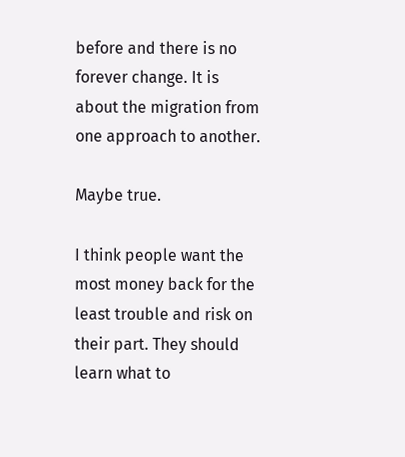before and there is no forever change. It is about the migration from one approach to another.

Maybe true.

I think people want the most money back for the least trouble and risk on their part. They should learn what to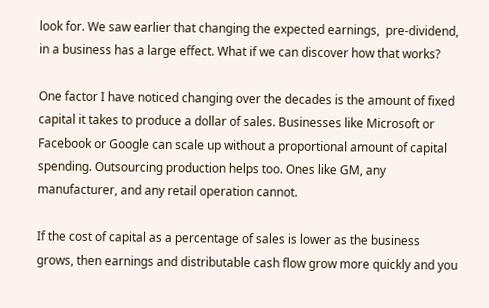look for. We saw earlier that changing the expected earnings,  pre-dividend, in a business has a large effect. What if we can discover how that works?

One factor I have noticed changing over the decades is the amount of fixed capital it takes to produce a dollar of sales. Businesses like Microsoft or Facebook or Google can scale up without a proportional amount of capital spending. Outsourcing production helps too. Ones like GM, any manufacturer, and any retail operation cannot.

If the cost of capital as a percentage of sales is lower as the business grows, then earnings and distributable cash flow grow more quickly and you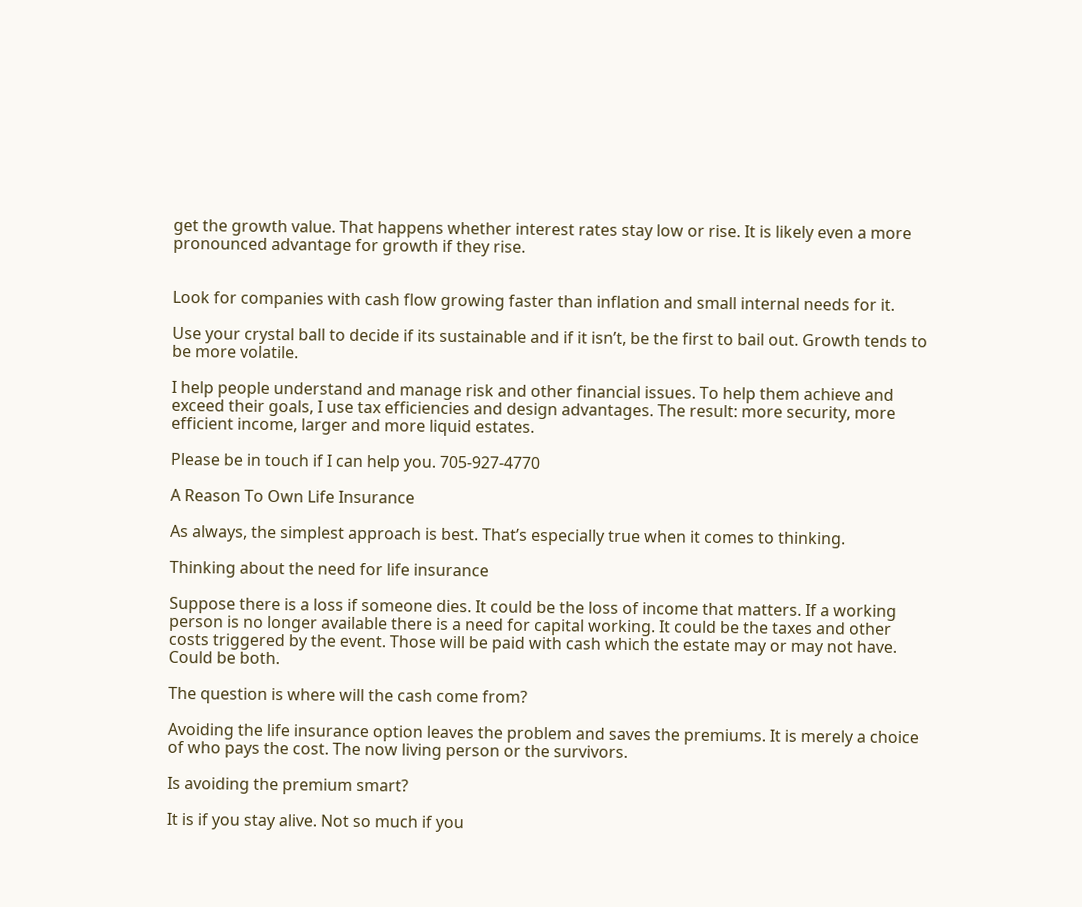get the growth value. That happens whether interest rates stay low or rise. It is likely even a more pronounced advantage for growth if they rise.


Look for companies with cash flow growing faster than inflation and small internal needs for it.

Use your crystal ball to decide if its sustainable and if it isn’t, be the first to bail out. Growth tends to be more volatile.

I help people understand and manage risk and other financial issues. To help them achieve and exceed their goals, I use tax efficiencies and design advantages. The result: more security, more efficient income, larger and more liquid estates.

Please be in touch if I can help you. 705-927-4770

A Reason To Own Life Insurance

As always, the simplest approach is best. That’s especially true when it comes to thinking.

Thinking about the need for life insurance

Suppose there is a loss if someone dies. It could be the loss of income that matters. If a working person is no longer available there is a need for capital working. It could be the taxes and other costs triggered by the event. Those will be paid with cash which the estate may or may not have. Could be both.

The question is where will the cash come from?

Avoiding the life insurance option leaves the problem and saves the premiums. It is merely a choice of who pays the cost. The now living person or the survivors.

Is avoiding the premium smart?

It is if you stay alive. Not so much if you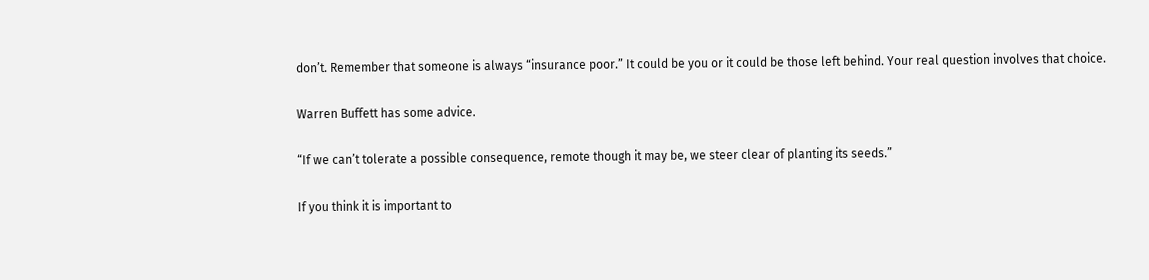don’t. Remember that someone is always “insurance poor.” It could be you or it could be those left behind. Your real question involves that choice.

Warren Buffett has some advice.

“If we can’t tolerate a possible consequence, remote though it may be, we steer clear of planting its seeds.”

If you think it is important to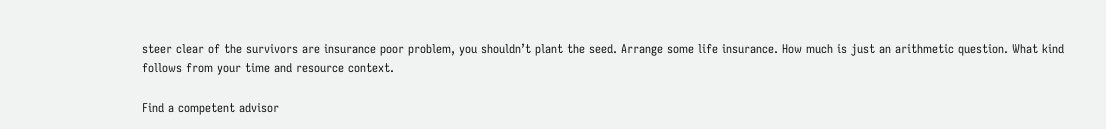steer clear of the survivors are insurance poor problem, you shouldn’t plant the seed. Arrange some life insurance. How much is just an arithmetic question. What kind follows from your time and resource context.

Find a competent advisor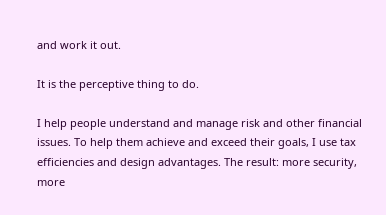and work it out.

It is the perceptive thing to do.

I help people understand and manage risk and other financial issues. To help them achieve and exceed their goals, I use tax efficiencies and design advantages. The result: more security, more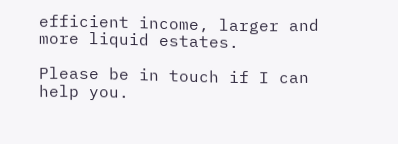efficient income, larger and more liquid estates.

Please be in touch if I can help you.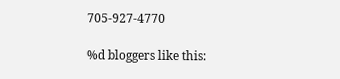705-927-4770

%d bloggers like this: